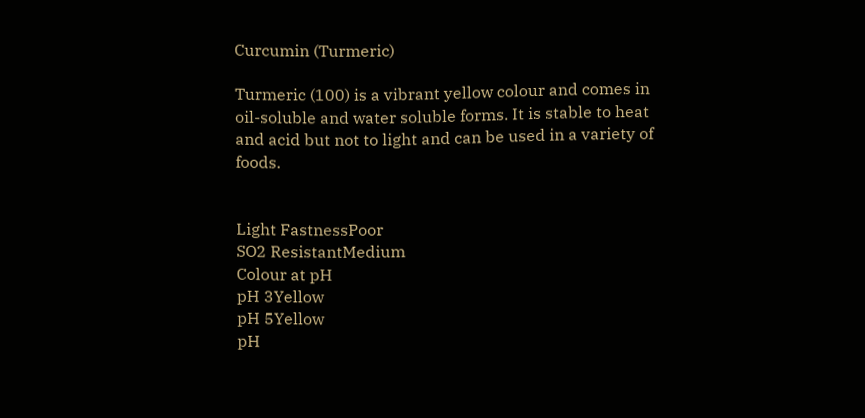Curcumin (Turmeric)

Turmeric (100) is a vibrant yellow colour and comes in oil-soluble and water soluble forms. It is stable to heat and acid but not to light and can be used in a variety of foods.


Light FastnessPoor
SO2 ResistantMedium
Colour at pH
pH 3Yellow
pH 5Yellow
pH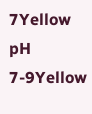7Yellow
pH 7-9Yellow